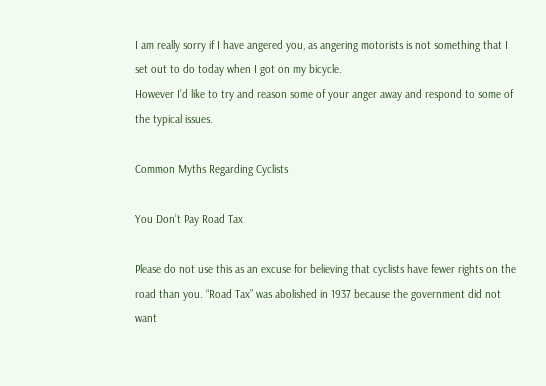I am really sorry if I have angered you, as angering motorists is not something that I set out to do today when I got on my bicycle.
However I’d like to try and reason some of your anger away and respond to some of the typical issues.

Common Myths Regarding Cyclists

You Don’t Pay Road Tax

Please do not use this as an excuse for believing that cyclists have fewer rights on the road than you. “Road Tax” was abolished in 1937 because the government did not want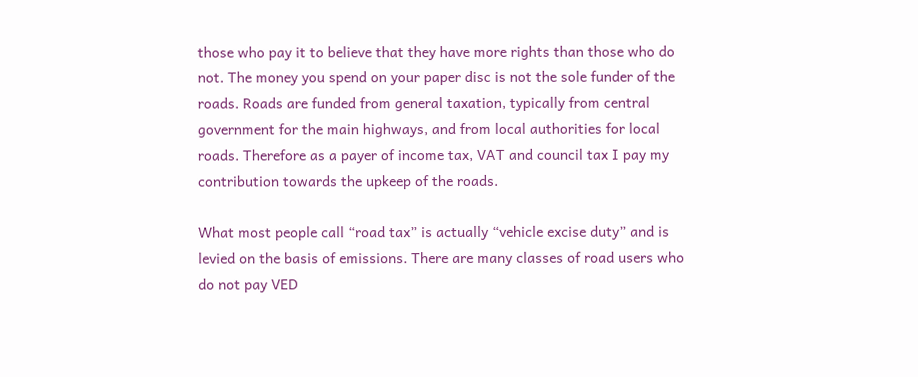those who pay it to believe that they have more rights than those who do not. The money you spend on your paper disc is not the sole funder of the roads. Roads are funded from general taxation, typically from central government for the main highways, and from local authorities for local roads. Therefore as a payer of income tax, VAT and council tax I pay my contribution towards the upkeep of the roads.

What most people call “road tax” is actually “vehicle excise duty” and is levied on the basis of emissions. There are many classes of road users who do not pay VED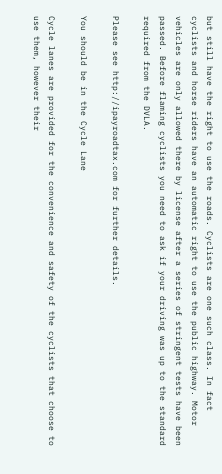but still have the right to use the roads. Cyclists are one such class. In fact cyclists and horse riders have an automatic right to use the public highway. Motor vehicles are only allowed there by license after a series of stringent tests have been passed. Before flaming cyclists you need to ask if your driving was up to the standard required from the DVLA.

Please see http://ipayroadtax.com for further details.

You should be in the Cycle Lane

Cycle lanes are provided for the convenience and safety of the cyclists that choose to use them, however their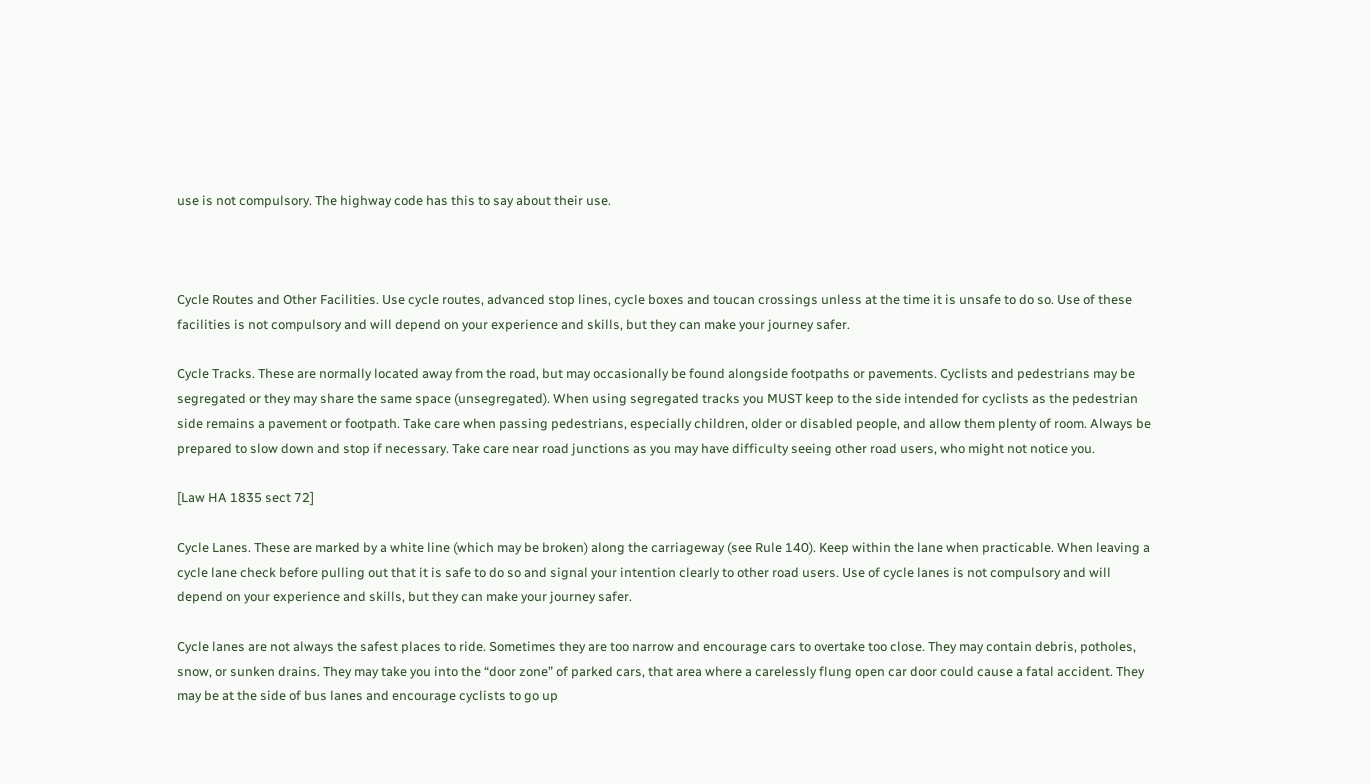use is not compulsory. The highway code has this to say about their use.



Cycle Routes and Other Facilities. Use cycle routes, advanced stop lines, cycle boxes and toucan crossings unless at the time it is unsafe to do so. Use of these facilities is not compulsory and will depend on your experience and skills, but they can make your journey safer.

Cycle Tracks. These are normally located away from the road, but may occasionally be found alongside footpaths or pavements. Cyclists and pedestrians may be segregated or they may share the same space (unsegregated). When using segregated tracks you MUST keep to the side intended for cyclists as the pedestrian side remains a pavement or footpath. Take care when passing pedestrians, especially children, older or disabled people, and allow them plenty of room. Always be prepared to slow down and stop if necessary. Take care near road junctions as you may have difficulty seeing other road users, who might not notice you.

[Law HA 1835 sect 72]

Cycle Lanes. These are marked by a white line (which may be broken) along the carriageway (see Rule 140). Keep within the lane when practicable. When leaving a cycle lane check before pulling out that it is safe to do so and signal your intention clearly to other road users. Use of cycle lanes is not compulsory and will depend on your experience and skills, but they can make your journey safer.

Cycle lanes are not always the safest places to ride. Sometimes they are too narrow and encourage cars to overtake too close. They may contain debris, potholes, snow, or sunken drains. They may take you into the “door zone” of parked cars, that area where a carelessly flung open car door could cause a fatal accident. They may be at the side of bus lanes and encourage cyclists to go up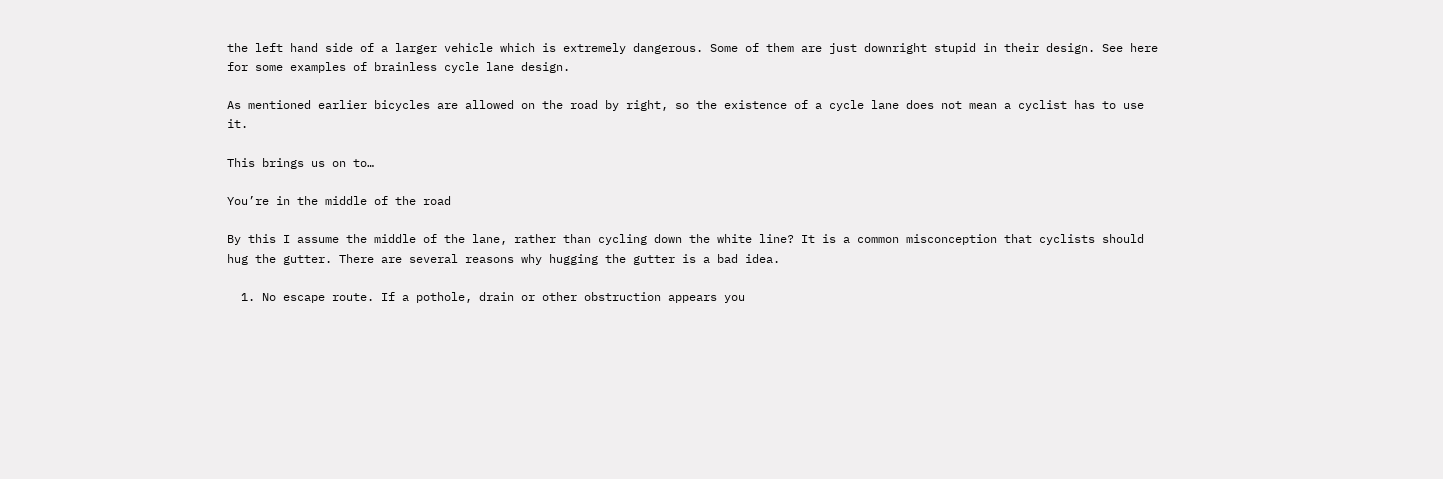the left hand side of a larger vehicle which is extremely dangerous. Some of them are just downright stupid in their design. See here for some examples of brainless cycle lane design.

As mentioned earlier bicycles are allowed on the road by right, so the existence of a cycle lane does not mean a cyclist has to use it.

This brings us on to…

You’re in the middle of the road

By this I assume the middle of the lane, rather than cycling down the white line? It is a common misconception that cyclists should hug the gutter. There are several reasons why hugging the gutter is a bad idea.

  1. No escape route. If a pothole, drain or other obstruction appears you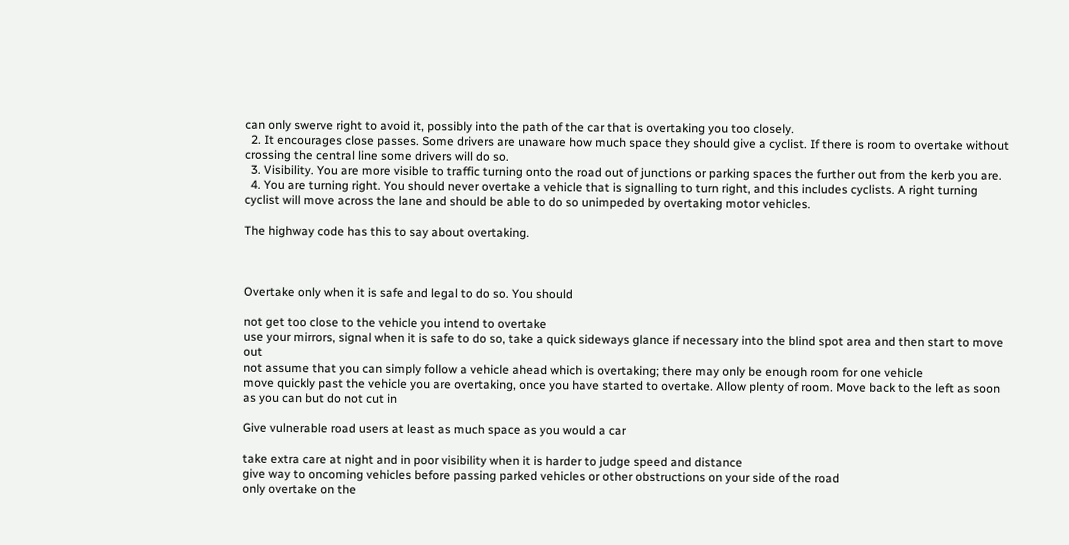can only swerve right to avoid it, possibly into the path of the car that is overtaking you too closely.
  2. It encourages close passes. Some drivers are unaware how much space they should give a cyclist. If there is room to overtake without crossing the central line some drivers will do so.
  3. Visibility. You are more visible to traffic turning onto the road out of junctions or parking spaces the further out from the kerb you are.
  4. You are turning right. You should never overtake a vehicle that is signalling to turn right, and this includes cyclists. A right turning cyclist will move across the lane and should be able to do so unimpeded by overtaking motor vehicles.

The highway code has this to say about overtaking.



Overtake only when it is safe and legal to do so. You should

not get too close to the vehicle you intend to overtake
use your mirrors, signal when it is safe to do so, take a quick sideways glance if necessary into the blind spot area and then start to move out
not assume that you can simply follow a vehicle ahead which is overtaking; there may only be enough room for one vehicle
move quickly past the vehicle you are overtaking, once you have started to overtake. Allow plenty of room. Move back to the left as soon as you can but do not cut in

Give vulnerable road users at least as much space as you would a car

take extra care at night and in poor visibility when it is harder to judge speed and distance
give way to oncoming vehicles before passing parked vehicles or other obstructions on your side of the road
only overtake on the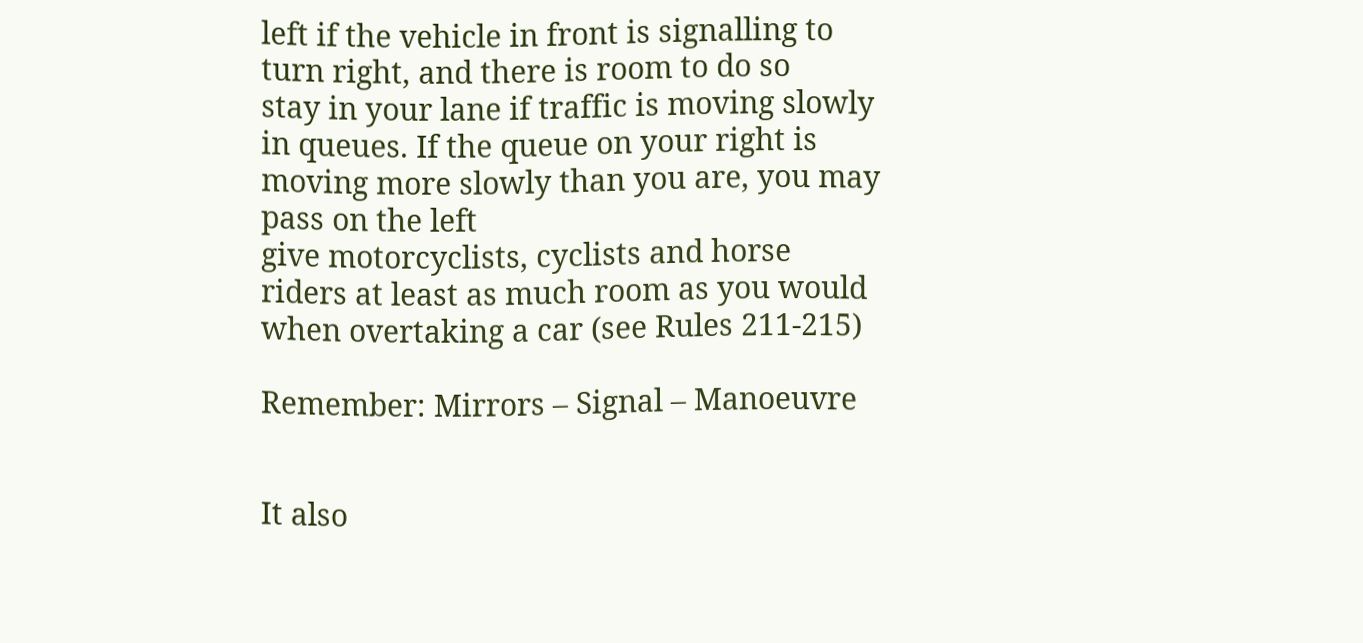left if the vehicle in front is signalling to turn right, and there is room to do so
stay in your lane if traffic is moving slowly in queues. If the queue on your right is moving more slowly than you are, you may pass on the left
give motorcyclists, cyclists and horse riders at least as much room as you would when overtaking a car (see Rules 211-215)

Remember: Mirrors – Signal – Manoeuvre


It also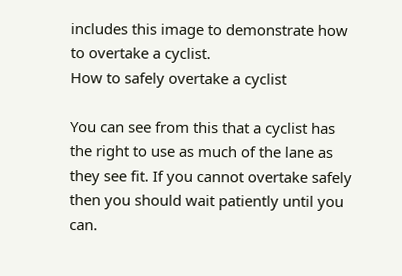includes this image to demonstrate how to overtake a cyclist.
How to safely overtake a cyclist

You can see from this that a cyclist has the right to use as much of the lane as they see fit. If you cannot overtake safely then you should wait patiently until you can.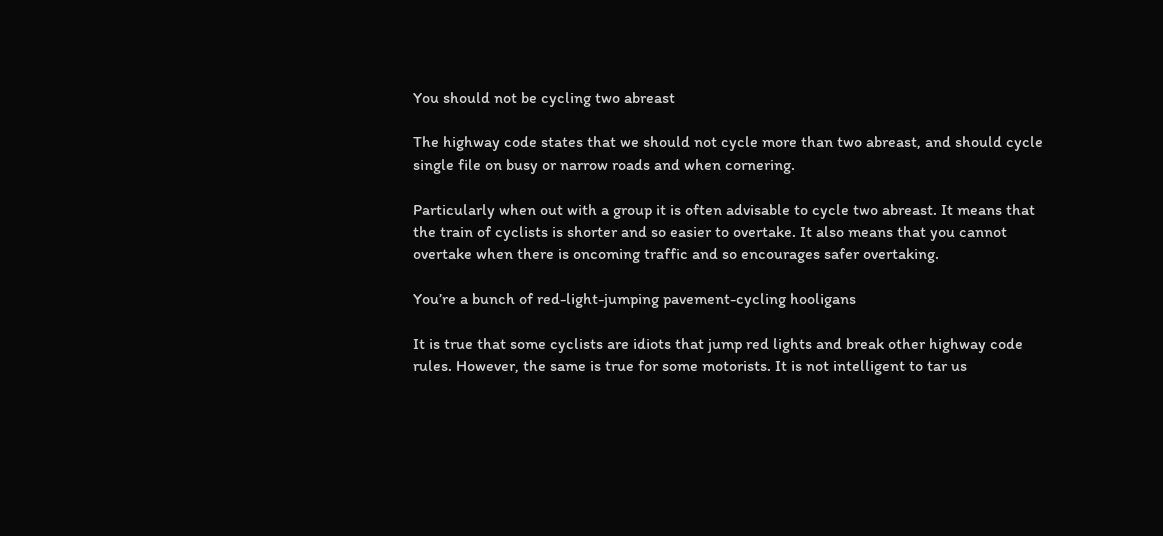You should not be cycling two abreast

The highway code states that we should not cycle more than two abreast, and should cycle single file on busy or narrow roads and when cornering.

Particularly when out with a group it is often advisable to cycle two abreast. It means that the train of cyclists is shorter and so easier to overtake. It also means that you cannot overtake when there is oncoming traffic and so encourages safer overtaking.

You’re a bunch of red-light-jumping pavement-cycling hooligans

It is true that some cyclists are idiots that jump red lights and break other highway code rules. However, the same is true for some motorists. It is not intelligent to tar us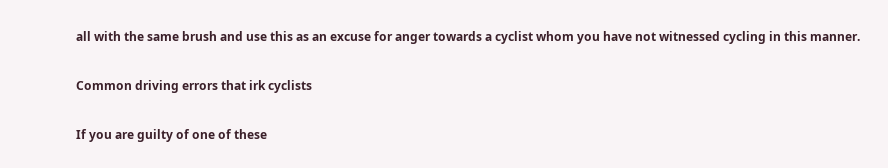all with the same brush and use this as an excuse for anger towards a cyclist whom you have not witnessed cycling in this manner.

Common driving errors that irk cyclists

If you are guilty of one of these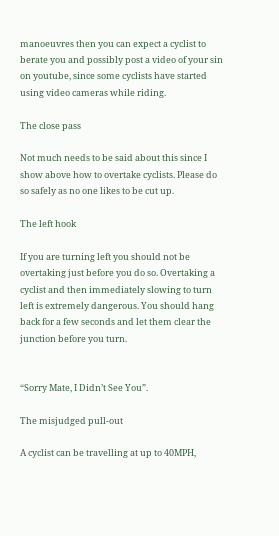manoeuvres then you can expect a cyclist to berate you and possibly post a video of your sin on youtube, since some cyclists have started using video cameras while riding.

The close pass

Not much needs to be said about this since I show above how to overtake cyclists. Please do so safely as no one likes to be cut up.

The left hook

If you are turning left you should not be overtaking just before you do so. Overtaking a cyclist and then immediately slowing to turn left is extremely dangerous. You should hang back for a few seconds and let them clear the junction before you turn.


“Sorry Mate, I Didn’t See You”.

The misjudged pull-out

A cyclist can be travelling at up to 40MPH,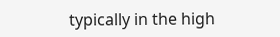typically in the high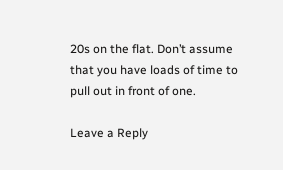20s on the flat. Don’t assume that you have loads of time to pull out in front of one.

Leave a Reply